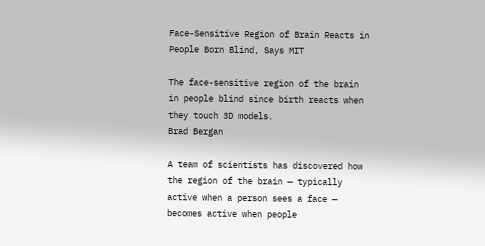Face-Sensitive Region of Brain Reacts in People Born Blind, Says MIT

The face-sensitive region of the brain in people blind since birth reacts when they touch 3D models.
Brad Bergan

A team of scientists has discovered how the region of the brain — typically active when a person sees a face — becomes active when people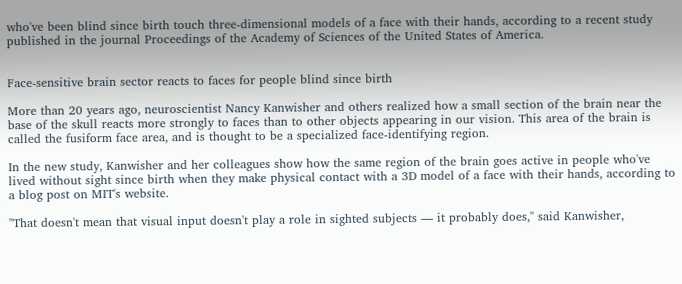who've been blind since birth touch three-dimensional models of a face with their hands, according to a recent study published in the journal Proceedings of the Academy of Sciences of the United States of America.


Face-sensitive brain sector reacts to faces for people blind since birth

More than 20 years ago, neuroscientist Nancy Kanwisher and others realized how a small section of the brain near the base of the skull reacts more strongly to faces than to other objects appearing in our vision. This area of the brain is called the fusiform face area, and is thought to be a specialized face-identifying region.

In the new study, Kanwisher and her colleagues show how the same region of the brain goes active in people who've lived without sight since birth when they make physical contact with a 3D model of a face with their hands, according to a blog post on MIT's website.

"That doesn't mean that visual input doesn't play a role in sighted subjects — it probably does," said Kanwisher,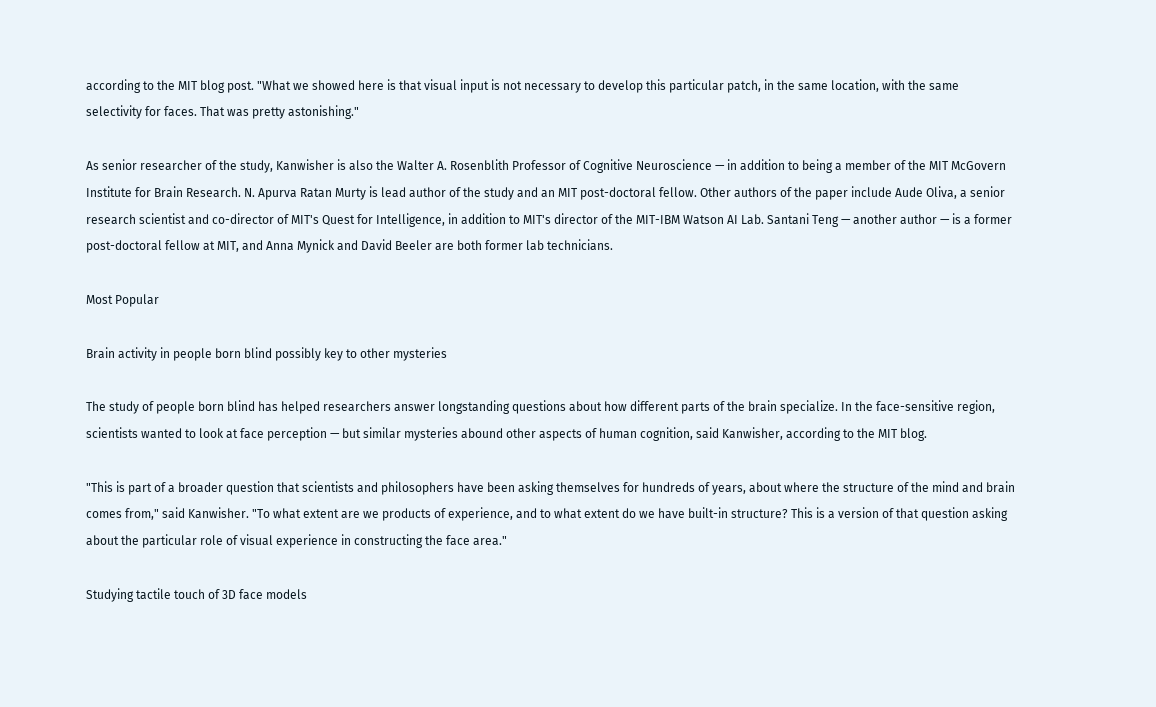according to the MIT blog post. "What we showed here is that visual input is not necessary to develop this particular patch, in the same location, with the same selectivity for faces. That was pretty astonishing."

As senior researcher of the study, Kanwisher is also the Walter A. Rosenblith Professor of Cognitive Neuroscience — in addition to being a member of the MIT McGovern Institute for Brain Research. N. Apurva Ratan Murty is lead author of the study and an MIT post-doctoral fellow. Other authors of the paper include Aude Oliva, a senior research scientist and co-director of MIT's Quest for Intelligence, in addition to MIT's director of the MIT-IBM Watson AI Lab. Santani Teng — another author — is a former post-doctoral fellow at MIT, and Anna Mynick and David Beeler are both former lab technicians.

Most Popular

Brain activity in people born blind possibly key to other mysteries

The study of people born blind has helped researchers answer longstanding questions about how different parts of the brain specialize. In the face-sensitive region, scientists wanted to look at face perception — but similar mysteries abound other aspects of human cognition, said Kanwisher, according to the MIT blog.

"This is part of a broader question that scientists and philosophers have been asking themselves for hundreds of years, about where the structure of the mind and brain comes from," said Kanwisher. "To what extent are we products of experience, and to what extent do we have built-in structure? This is a version of that question asking about the particular role of visual experience in constructing the face area."

Studying tactile touch of 3D face models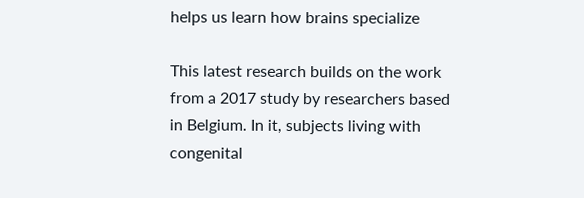helps us learn how brains specialize

This latest research builds on the work from a 2017 study by researchers based in Belgium. In it, subjects living with congenital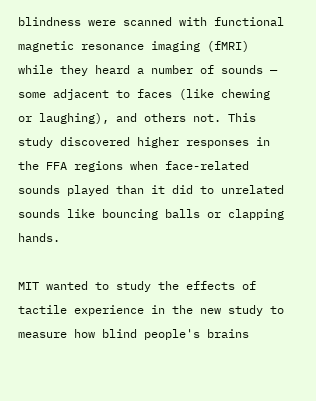blindness were scanned with functional magnetic resonance imaging (fMRI) while they heard a number of sounds — some adjacent to faces (like chewing or laughing), and others not. This study discovered higher responses in the FFA regions when face-related sounds played than it did to unrelated sounds like bouncing balls or clapping hands.

MIT wanted to study the effects of tactile experience in the new study to measure how blind people's brains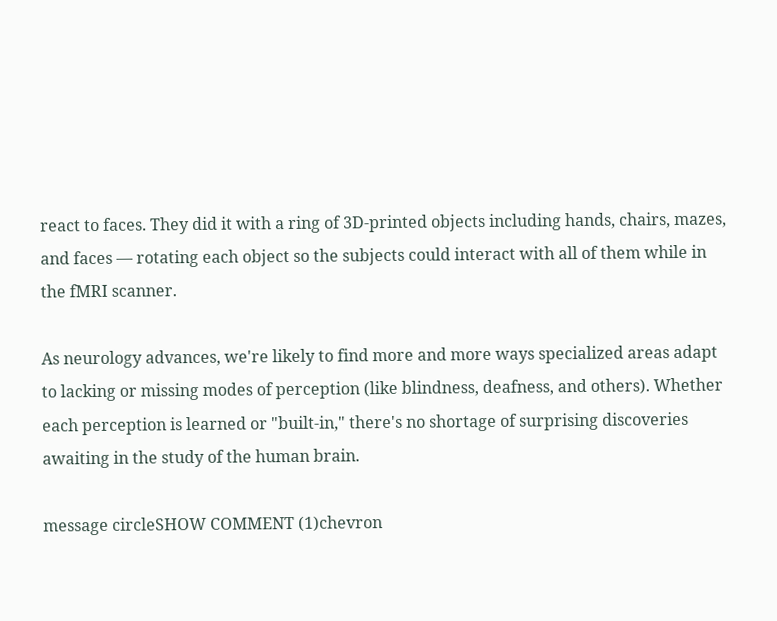react to faces. They did it with a ring of 3D-printed objects including hands, chairs, mazes, and faces — rotating each object so the subjects could interact with all of them while in the fMRI scanner.

As neurology advances, we're likely to find more and more ways specialized areas adapt to lacking or missing modes of perception (like blindness, deafness, and others). Whether each perception is learned or "built-in," there's no shortage of surprising discoveries awaiting in the study of the human brain.

message circleSHOW COMMENT (1)chevron